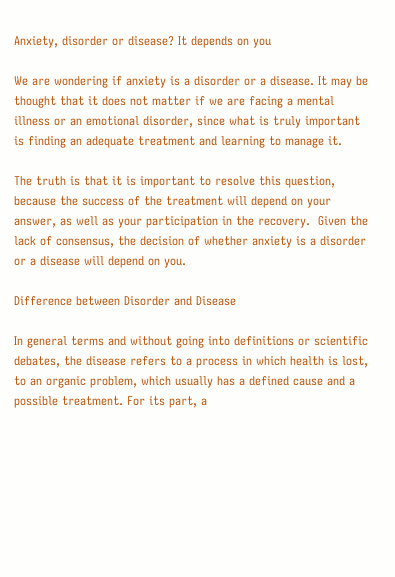Anxiety, disorder or disease? It depends on you

We are wondering if anxiety is a disorder or a disease. It may be thought that it does not matter if we are facing a mental illness or an emotional disorder, since what is truly important is finding an adequate treatment and learning to manage it.

The truth is that it is important to resolve this question, because the success of the treatment will depend on your answer, as well as your participation in the recovery.  Given the lack of consensus, the decision of whether anxiety is a disorder or a disease will depend on you.

Difference between Disorder and Disease

In general terms and without going into definitions or scientific debates, the disease refers to a process in which health is lost, to an organic problem, which usually has a defined cause and a possible treatment. For its part, a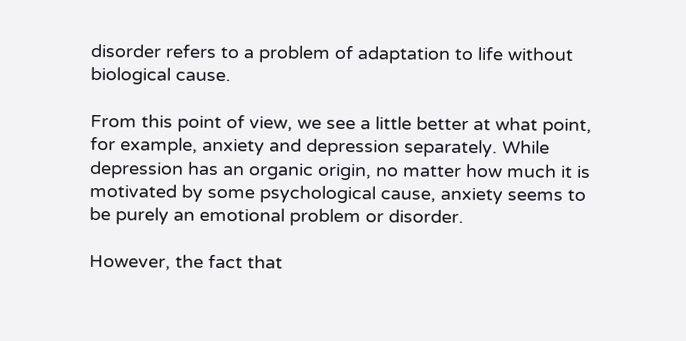disorder refers to a problem of adaptation to life without biological cause.

From this point of view, we see a little better at what point, for example, anxiety and depression separately. While depression has an organic origin, no matter how much it is motivated by some psychological cause, anxiety seems to be purely an emotional problem or disorder.

However, the fact that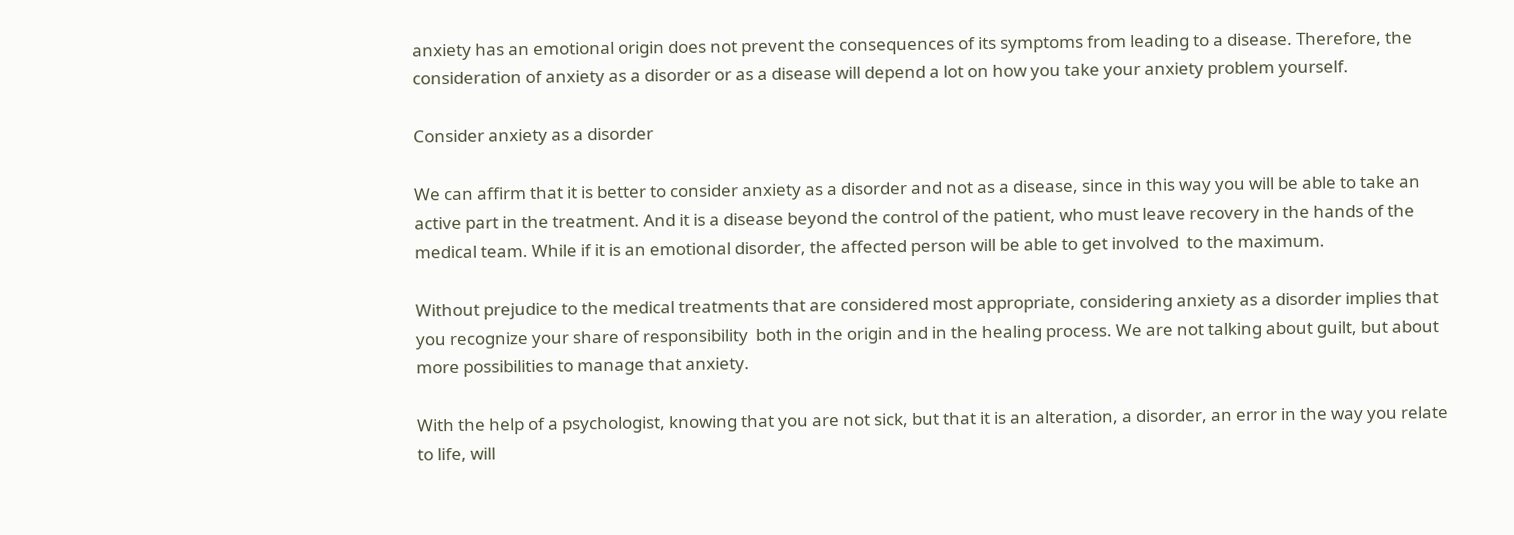anxiety has an emotional origin does not prevent the consequences of its symptoms from leading to a disease. Therefore, the consideration of anxiety as a disorder or as a disease will depend a lot on how you take your anxiety problem yourself.

Consider anxiety as a disorder

We can affirm that it is better to consider anxiety as a disorder and not as a disease, since in this way you will be able to take an active part in the treatment. And it is a disease beyond the control of the patient, who must leave recovery in the hands of the medical team. While if it is an emotional disorder, the affected person will be able to get involved  to the maximum.

Without prejudice to the medical treatments that are considered most appropriate, considering anxiety as a disorder implies that you recognize your share of responsibility  both in the origin and in the healing process. We are not talking about guilt, but about more possibilities to manage that anxiety.

With the help of a psychologist, knowing that you are not sick, but that it is an alteration, a disorder, an error in the way you relate to life, will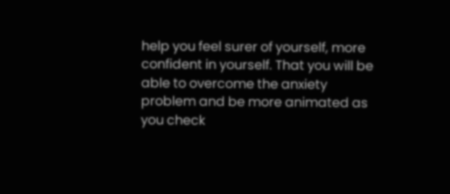help you feel surer of yourself, more confident in yourself. That you will be able to overcome the anxiety problem and be more animated as you check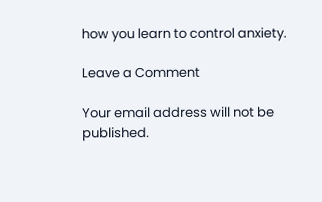how you learn to control anxiety.

Leave a Comment

Your email address will not be published.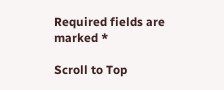Required fields are marked *

Scroll to Top